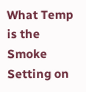What Temp is the Smoke Setting on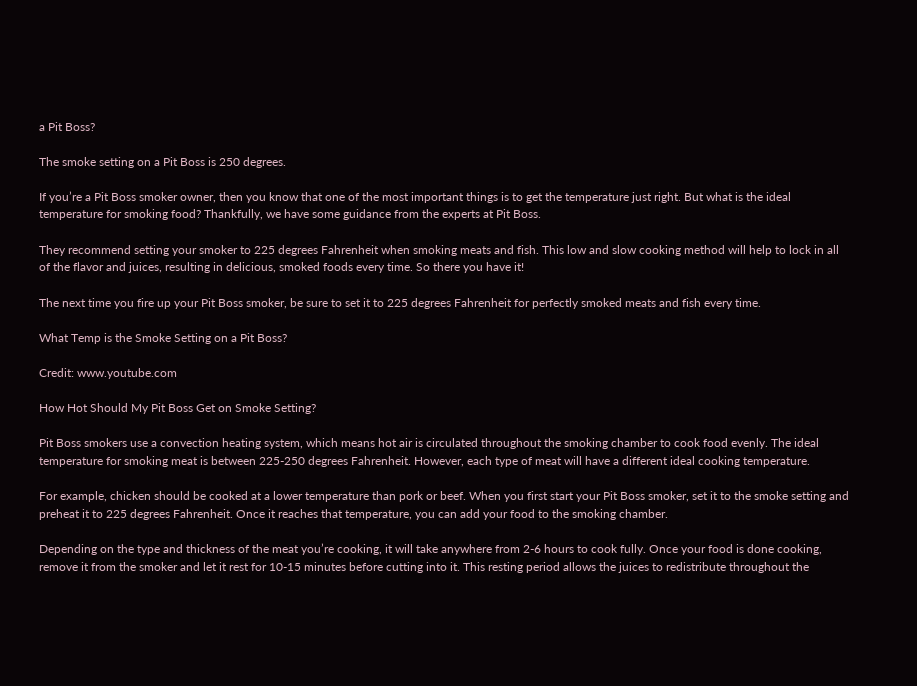a Pit Boss?

The smoke setting on a Pit Boss is 250 degrees.

If you’re a Pit Boss smoker owner, then you know that one of the most important things is to get the temperature just right. But what is the ideal temperature for smoking food? Thankfully, we have some guidance from the experts at Pit Boss.

They recommend setting your smoker to 225 degrees Fahrenheit when smoking meats and fish. This low and slow cooking method will help to lock in all of the flavor and juices, resulting in delicious, smoked foods every time. So there you have it!

The next time you fire up your Pit Boss smoker, be sure to set it to 225 degrees Fahrenheit for perfectly smoked meats and fish every time.

What Temp is the Smoke Setting on a Pit Boss?

Credit: www.youtube.com

How Hot Should My Pit Boss Get on Smoke Setting?

Pit Boss smokers use a convection heating system, which means hot air is circulated throughout the smoking chamber to cook food evenly. The ideal temperature for smoking meat is between 225-250 degrees Fahrenheit. However, each type of meat will have a different ideal cooking temperature.

For example, chicken should be cooked at a lower temperature than pork or beef. When you first start your Pit Boss smoker, set it to the smoke setting and preheat it to 225 degrees Fahrenheit. Once it reaches that temperature, you can add your food to the smoking chamber.

Depending on the type and thickness of the meat you’re cooking, it will take anywhere from 2-6 hours to cook fully. Once your food is done cooking, remove it from the smoker and let it rest for 10-15 minutes before cutting into it. This resting period allows the juices to redistribute throughout the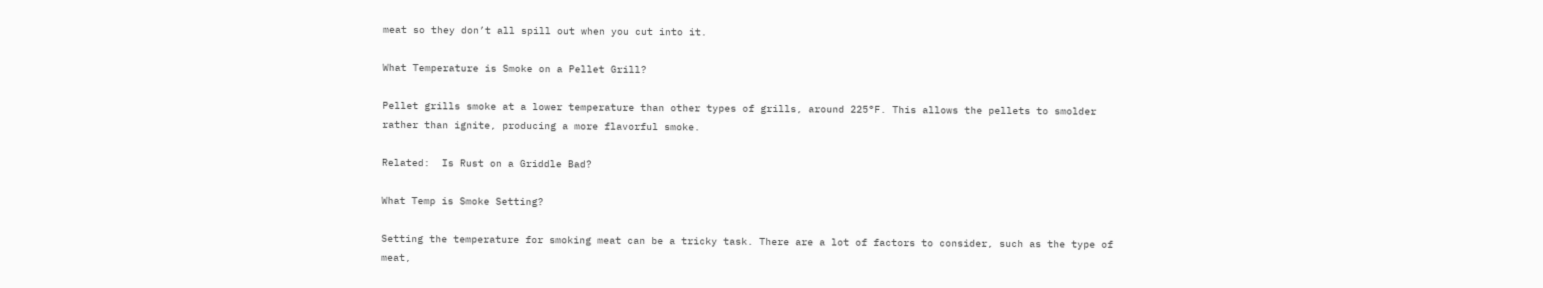meat so they don’t all spill out when you cut into it.

What Temperature is Smoke on a Pellet Grill?

Pellet grills smoke at a lower temperature than other types of grills, around 225°F. This allows the pellets to smolder rather than ignite, producing a more flavorful smoke.

Related:  Is Rust on a Griddle Bad?

What Temp is Smoke Setting?

Setting the temperature for smoking meat can be a tricky task. There are a lot of factors to consider, such as the type of meat,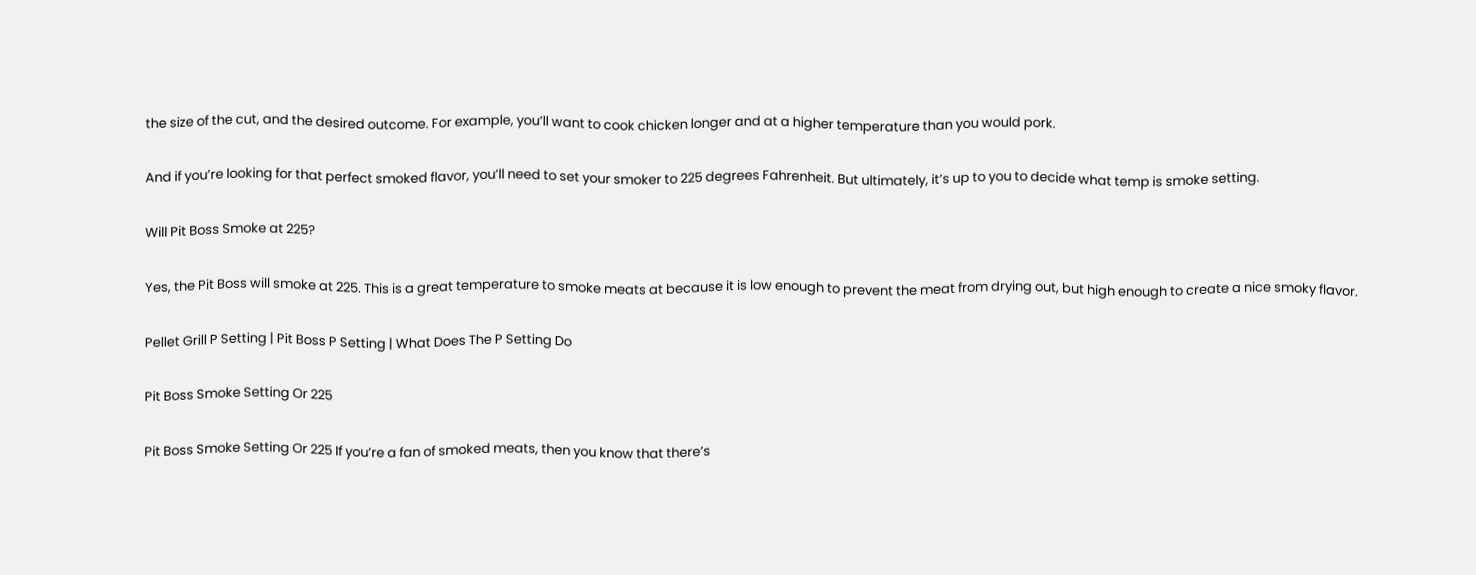the size of the cut, and the desired outcome. For example, you’ll want to cook chicken longer and at a higher temperature than you would pork.

And if you’re looking for that perfect smoked flavor, you’ll need to set your smoker to 225 degrees Fahrenheit. But ultimately, it’s up to you to decide what temp is smoke setting.

Will Pit Boss Smoke at 225?

Yes, the Pit Boss will smoke at 225. This is a great temperature to smoke meats at because it is low enough to prevent the meat from drying out, but high enough to create a nice smoky flavor.

Pellet Grill P Setting | Pit Boss P Setting | What Does The P Setting Do

Pit Boss Smoke Setting Or 225

Pit Boss Smoke Setting Or 225 If you’re a fan of smoked meats, then you know that there’s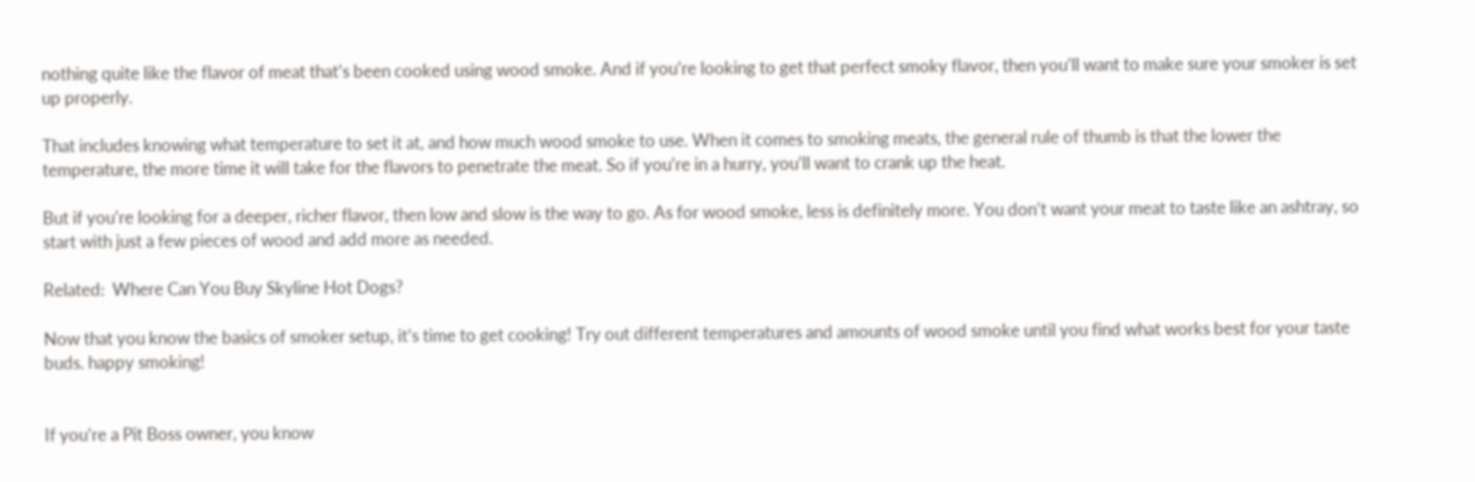nothing quite like the flavor of meat that’s been cooked using wood smoke. And if you’re looking to get that perfect smoky flavor, then you’ll want to make sure your smoker is set up properly.

That includes knowing what temperature to set it at, and how much wood smoke to use. When it comes to smoking meats, the general rule of thumb is that the lower the temperature, the more time it will take for the flavors to penetrate the meat. So if you’re in a hurry, you’ll want to crank up the heat.

But if you’re looking for a deeper, richer flavor, then low and slow is the way to go. As for wood smoke, less is definitely more. You don’t want your meat to taste like an ashtray, so start with just a few pieces of wood and add more as needed.

Related:  Where Can You Buy Skyline Hot Dogs?

Now that you know the basics of smoker setup, it’s time to get cooking! Try out different temperatures and amounts of wood smoke until you find what works best for your taste buds. happy smoking!


If you’re a Pit Boss owner, you know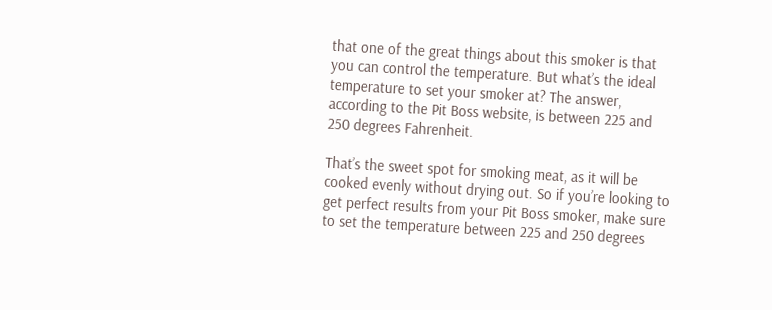that one of the great things about this smoker is that you can control the temperature. But what’s the ideal temperature to set your smoker at? The answer, according to the Pit Boss website, is between 225 and 250 degrees Fahrenheit.

That’s the sweet spot for smoking meat, as it will be cooked evenly without drying out. So if you’re looking to get perfect results from your Pit Boss smoker, make sure to set the temperature between 225 and 250 degrees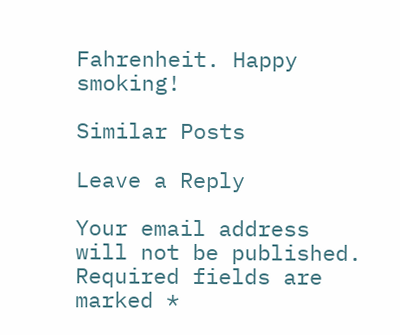Fahrenheit. Happy smoking!

Similar Posts

Leave a Reply

Your email address will not be published. Required fields are marked *